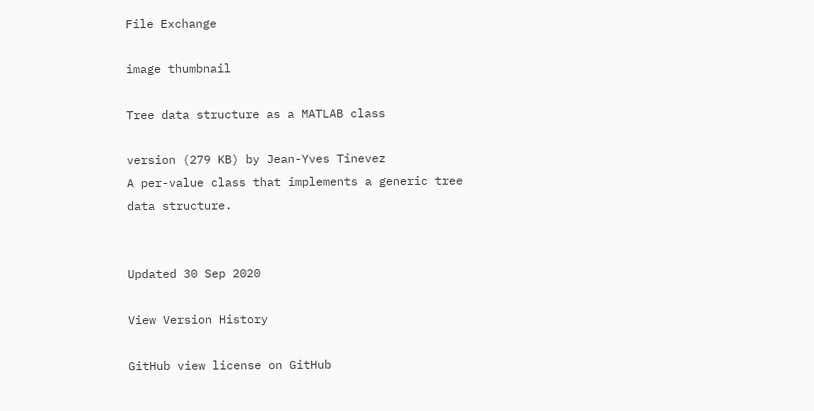File Exchange

image thumbnail

Tree data structure as a MATLAB class

version (279 KB) by Jean-Yves Tinevez
A per-value class that implements a generic tree data structure.


Updated 30 Sep 2020

View Version History

GitHub view license on GitHub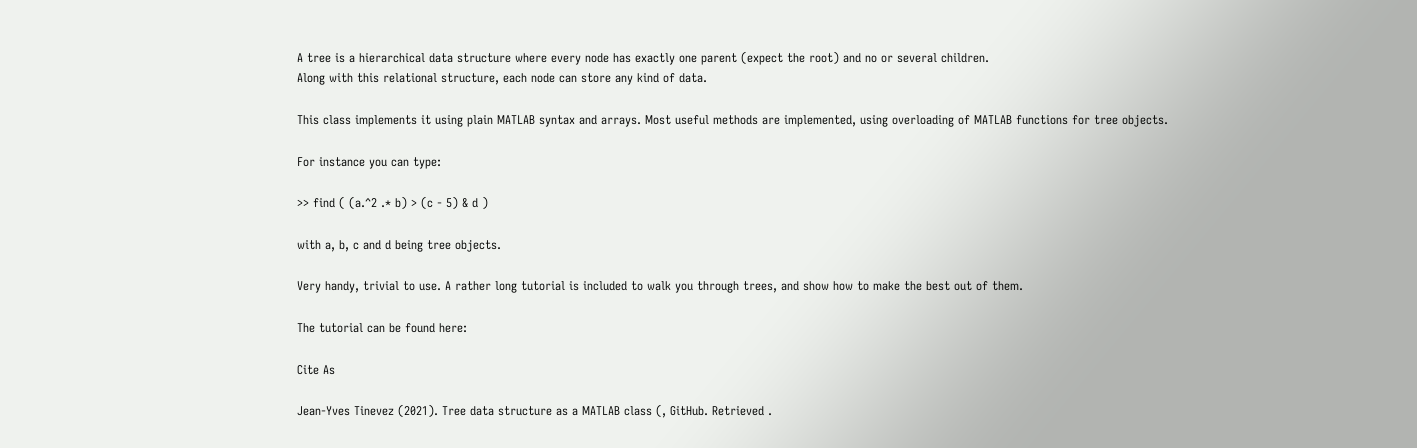A tree is a hierarchical data structure where every node has exactly one parent (expect the root) and no or several children.
Along with this relational structure, each node can store any kind of data.

This class implements it using plain MATLAB syntax and arrays. Most useful methods are implemented, using overloading of MATLAB functions for tree objects.

For instance you can type:

>> find ( (a.^2 .* b) > (c - 5) & d )

with a, b, c and d being tree objects.

Very handy, trivial to use. A rather long tutorial is included to walk you through trees, and show how to make the best out of them.

The tutorial can be found here:

Cite As

Jean-Yves Tinevez (2021). Tree data structure as a MATLAB class (, GitHub. Retrieved .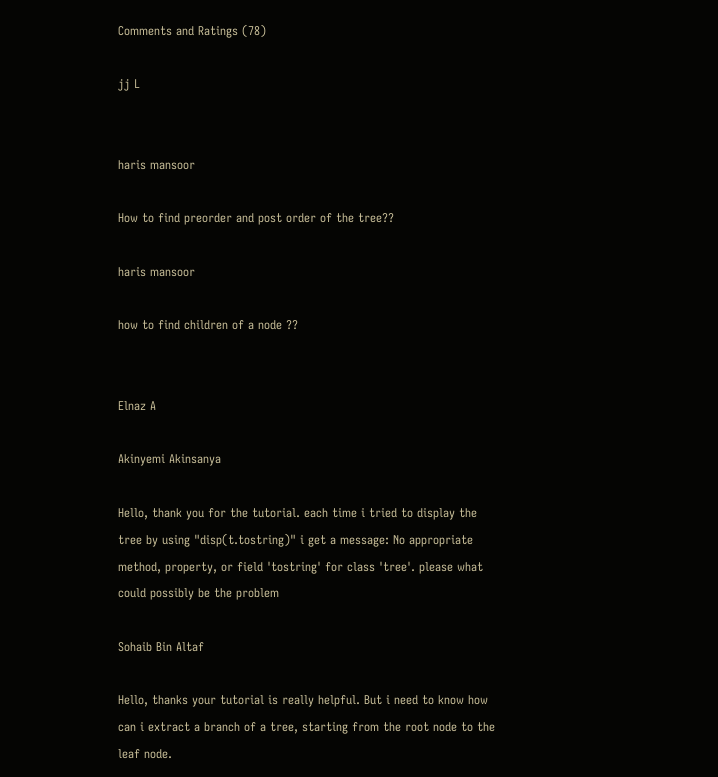Comments and Ratings (78)

jj L


haris mansoor

How to find preorder and post order of the tree??

haris mansoor

how to find children of a node ??


Elnaz A

Akinyemi Akinsanya

Hello, thank you for the tutorial. each time i tried to display the tree by using "disp(t.tostring)" i get a message: No appropriate method, property, or field 'tostring' for class 'tree'. please what could possibly be the problem

Sohaib Bin Altaf

Hello, thanks your tutorial is really helpful. But i need to know how can i extract a branch of a tree, starting from the root node to the leaf node.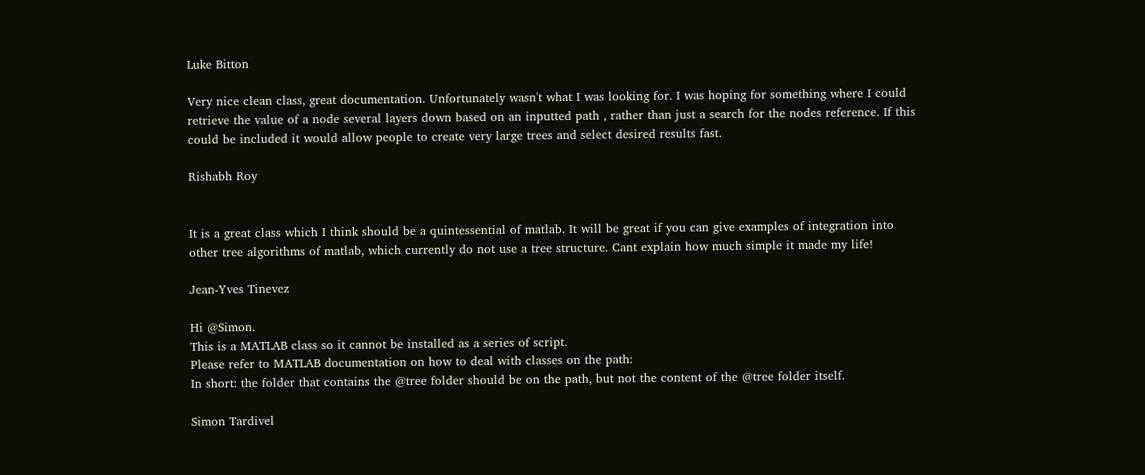Luke Bitton

Very nice clean class, great documentation. Unfortunately wasn't what I was looking for. I was hoping for something where I could retrieve the value of a node several layers down based on an inputted path , rather than just a search for the nodes reference. If this could be included it would allow people to create very large trees and select desired results fast.

Rishabh Roy


It is a great class which I think should be a quintessential of matlab. It will be great if you can give examples of integration into other tree algorithms of matlab, which currently do not use a tree structure. Cant explain how much simple it made my life!

Jean-Yves Tinevez

Hi @Simon.
This is a MATLAB class so it cannot be installed as a series of script.
Please refer to MATLAB documentation on how to deal with classes on the path:
In short: the folder that contains the @tree folder should be on the path, but not the content of the @tree folder itself.

Simon Tardivel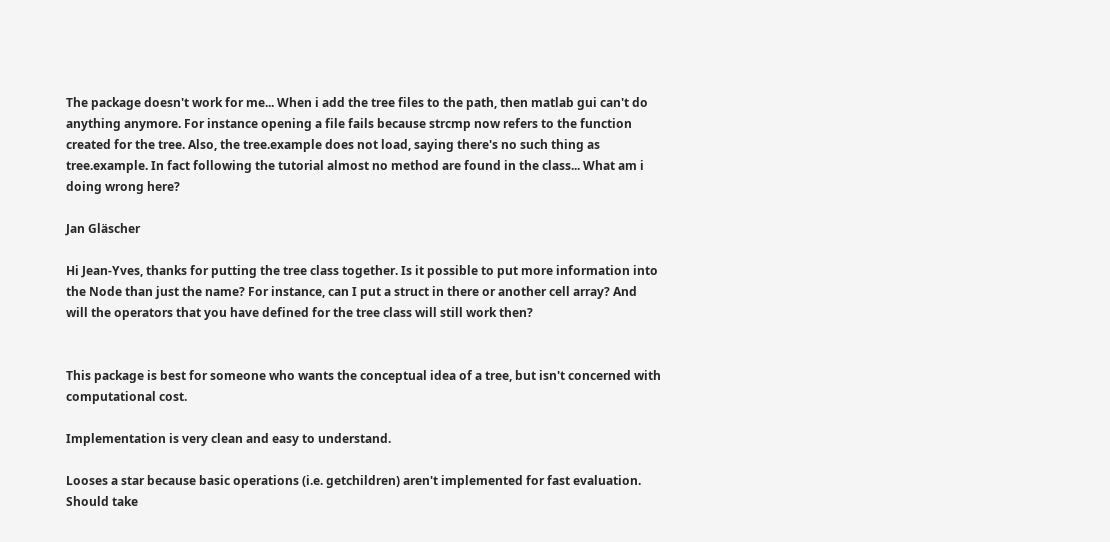The package doesn't work for me... When i add the tree files to the path, then matlab gui can't do anything anymore. For instance opening a file fails because strcmp now refers to the function created for the tree. Also, the tree.example does not load, saying there's no such thing as tree.example. In fact following the tutorial almost no method are found in the class... What am i doing wrong here?

Jan Gläscher

Hi Jean-Yves, thanks for putting the tree class together. Is it possible to put more information into the Node than just the name? For instance, can I put a struct in there or another cell array? And will the operators that you have defined for the tree class will still work then?


This package is best for someone who wants the conceptual idea of a tree, but isn't concerned with computational cost.

Implementation is very clean and easy to understand.

Looses a star because basic operations (i.e. getchildren) aren't implemented for fast evaluation. Should take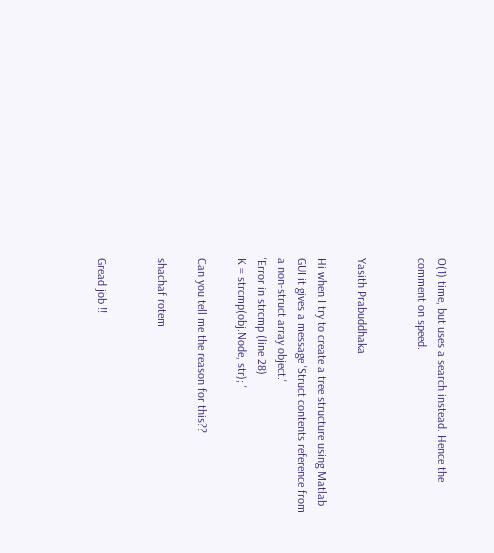O(1) time, but uses a search instead. Hence the comment on speed.


Yasith Prabuddhaka

Hi when I try to create a tree structure using Matlab GUI it gives a message 'Struct contents reference from a non-struct array object.'
'Error in strcmp (line 28)
K = strcmp(obj.Node, str); '

Can you tell me the reason for this??

shachaf rotem


Gread job !!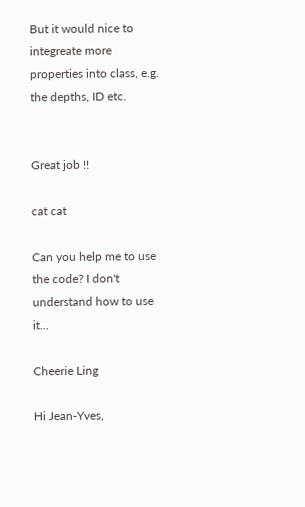But it would nice to integreate more properties into class, e.g. the depths, ID etc.


Great job !!

cat cat

Can you help me to use the code? I don't understand how to use it...

Cheerie Ling

Hi Jean-Yves,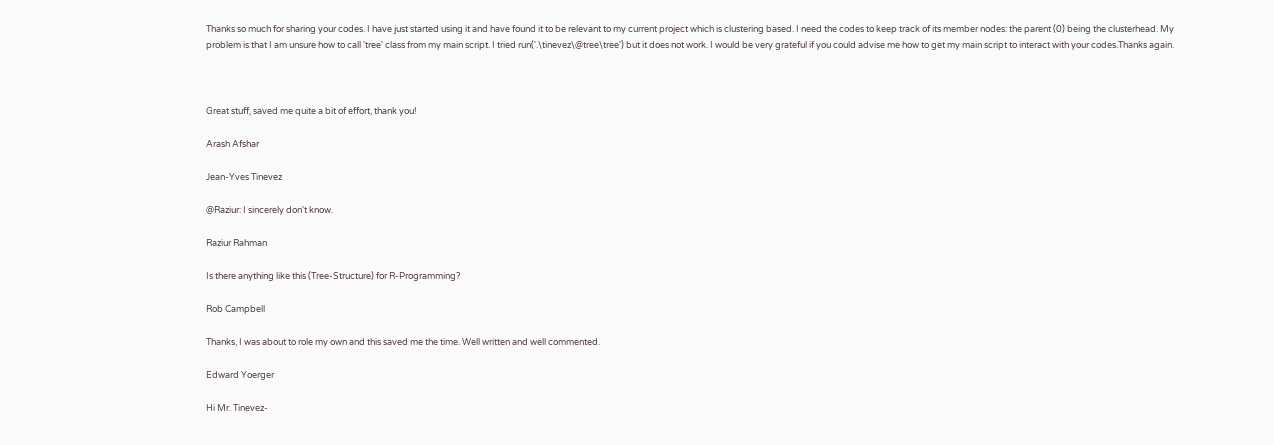Thanks so much for sharing your codes. I have just started using it and have found it to be relevant to my current project which is clustering based. I need the codes to keep track of its member nodes: the parent (0) being the clusterhead. My problem is that I am unsure how to call 'tree' class from my main script. I tried run('.\tinevez\@tree\tree') but it does not work. I would be very grateful if you could advise me how to get my main script to interact with your codes.Thanks again.



Great stuff, saved me quite a bit of effort, thank you!

Arash Afshar

Jean-Yves Tinevez

@Raziur: I sincerely don't know.

Raziur Rahman

Is there anything like this (Tree-Structure) for R-Programming?

Rob Campbell

Thanks, I was about to role my own and this saved me the time. Well written and well commented.

Edward Yoerger

Hi Mr. Tinevez-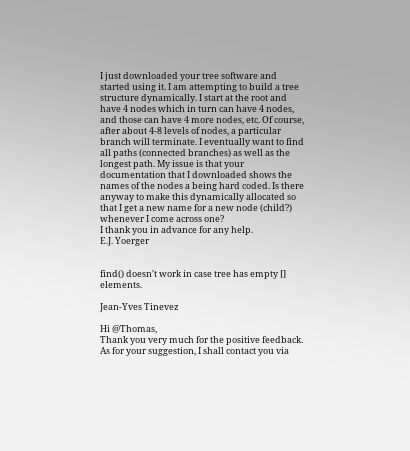I just downloaded your tree software and started using it. I am attempting to build a tree structure dynamically. I start at the root and have 4 nodes which in turn can have 4 nodes, and those can have 4 more nodes, etc. Of course, after about 4-8 levels of nodes, a particular branch will terminate. I eventually want to find all paths (connected branches) as well as the longest path. My issue is that your documentation that I downloaded shows the names of the nodes a being hard coded. Is there anyway to make this dynamically allocated so that I get a new name for a new node (child?) whenever I come across one?
I thank you in advance for any help.
E.J. Yoerger


find() doesn't work in case tree has empty [] elements.

Jean-Yves Tinevez

Hi @Thomas,
Thank you very much for the positive feedback.
As for your suggestion, I shall contact you via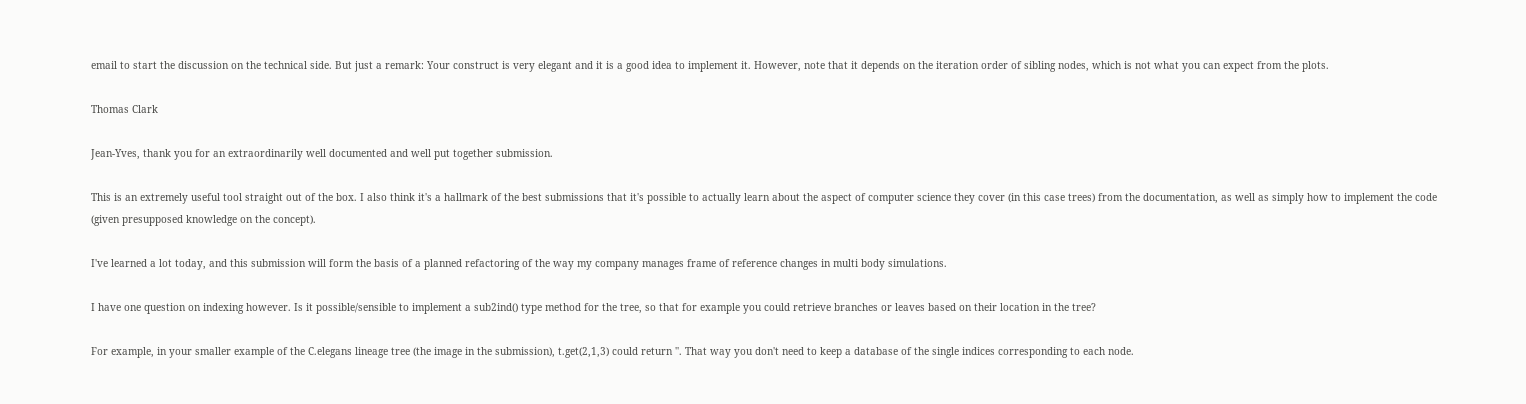email to start the discussion on the technical side. But just a remark: Your construct is very elegant and it is a good idea to implement it. However, note that it depends on the iteration order of sibling nodes, which is not what you can expect from the plots.

Thomas Clark

Jean-Yves, thank you for an extraordinarily well documented and well put together submission.

This is an extremely useful tool straight out of the box. I also think it's a hallmark of the best submissions that it's possible to actually learn about the aspect of computer science they cover (in this case trees) from the documentation, as well as simply how to implement the code (given presupposed knowledge on the concept).

I've learned a lot today, and this submission will form the basis of a planned refactoring of the way my company manages frame of reference changes in multi body simulations.

I have one question on indexing however. Is it possible/sensible to implement a sub2ind() type method for the tree, so that for example you could retrieve branches or leaves based on their location in the tree?

For example, in your smaller example of the C.elegans lineage tree (the image in the submission), t.get(2,1,3) could return ''. That way you don't need to keep a database of the single indices corresponding to each node.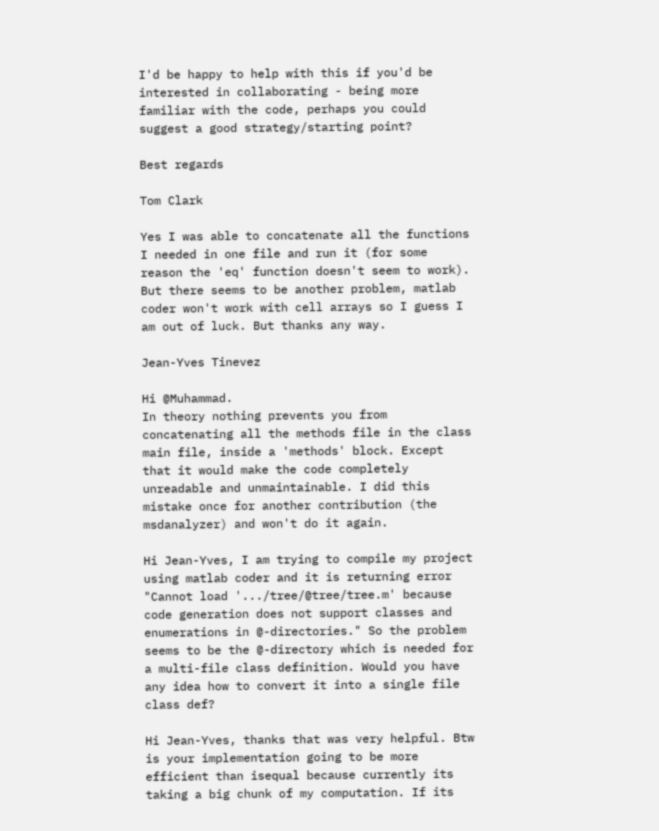I'd be happy to help with this if you'd be interested in collaborating - being more familiar with the code, perhaps you could suggest a good strategy/starting point?

Best regards

Tom Clark

Yes I was able to concatenate all the functions I needed in one file and run it (for some reason the 'eq' function doesn't seem to work). But there seems to be another problem, matlab coder won't work with cell arrays so I guess I am out of luck. But thanks any way.

Jean-Yves Tinevez

Hi @Muhammad.
In theory nothing prevents you from concatenating all the methods file in the class main file, inside a 'methods' block. Except that it would make the code completely unreadable and unmaintainable. I did this mistake once for another contribution (the msdanalyzer) and won't do it again.

Hi Jean-Yves, I am trying to compile my project using matlab coder and it is returning error "Cannot load '.../tree/@tree/tree.m' because code generation does not support classes and enumerations in @-directories." So the problem seems to be the @-directory which is needed for a multi-file class definition. Would you have any idea how to convert it into a single file class def?

Hi Jean-Yves, thanks that was very helpful. Btw is your implementation going to be more efficient than isequal because currently its taking a big chunk of my computation. If its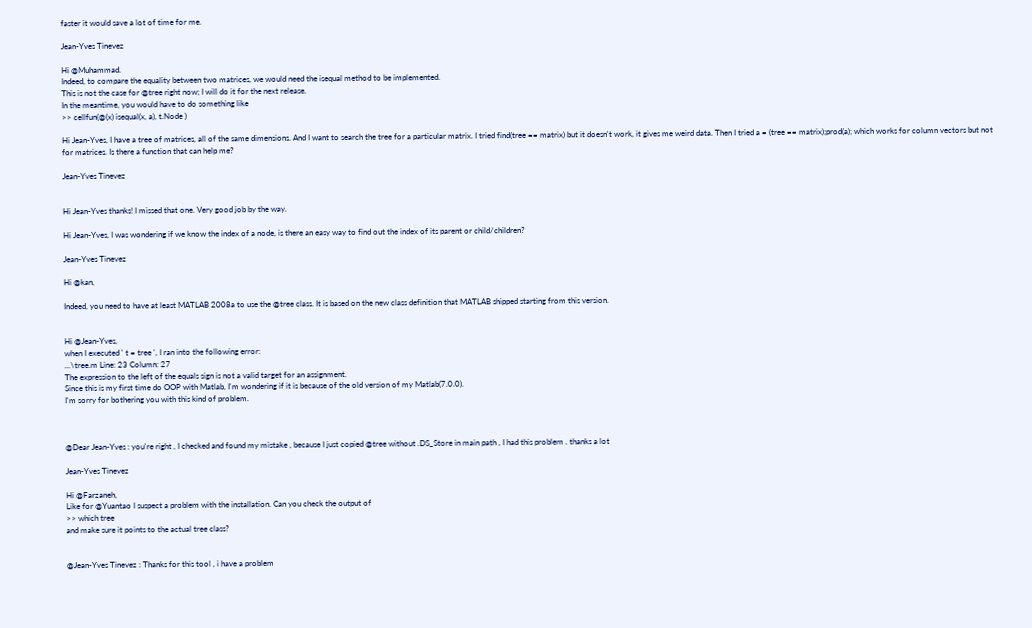faster it would save a lot of time for me.

Jean-Yves Tinevez

Hi @Muhammad.
Indeed, to compare the equality between two matrices, we would need the isequal method to be implemented.
This is not the case for @tree right now; I will do it for the next release.
In the meantime, you would have to do something like
>> cellfun(@(x) isequal(x, a), t.Node )

Hi Jean-Yves, I have a tree of matrices, all of the same dimensions. And I want to search the tree for a particular matrix. I tried find(tree == matrix) but it doesn't work, it gives me weird data. Then I tried a = (tree == matrix);prod(a); which works for column vectors but not for matrices. Is there a function that can help me?

Jean-Yves Tinevez


Hi Jean-Yves thanks! I missed that one. Very good job by the way.

Hi Jean-Yves, I was wondering if we know the index of a node, is there an easy way to find out the index of its parent or child/children?

Jean-Yves Tinevez

Hi @kan,

Indeed, you need to have at least MATLAB 2008a to use the @tree class. It is based on the new class definition that MATLAB shipped starting from this version.


Hi @Jean-Yves,
when I executed ' t = tree ', I ran into the following error:
...\tree.m Line: 23 Column: 27
The expression to the left of the equals sign is not a valid target for an assignment.
Since this is my first time do OOP with Matlab, I'm wondering if it is because of the old version of my Matlab(7.0.0).
I'm sorry for bothering you with this kind of problem.



@Dear Jean-Yves : you're right , I checked and found my mistake , because I just copied @tree without .DS_Store in main path , I had this problem . thanks a lot

Jean-Yves Tinevez

Hi @Farzaneh,
Like for @Yuantao I suspect a problem with the installation. Can you check the output of
>> which tree
and make sure it points to the actual tree class?


@Jean-Yves Tinevez : Thanks for this tool , i have a problem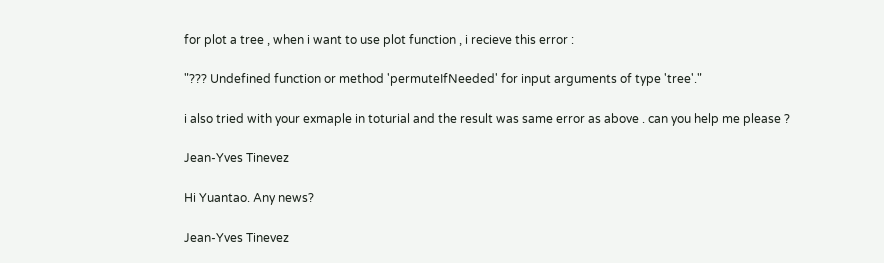for plot a tree , when i want to use plot function , i recieve this error :

"??? Undefined function or method 'permuteIfNeeded' for input arguments of type 'tree'."

i also tried with your exmaple in toturial and the result was same error as above . can you help me please ?

Jean-Yves Tinevez

Hi Yuantao. Any news?

Jean-Yves Tinevez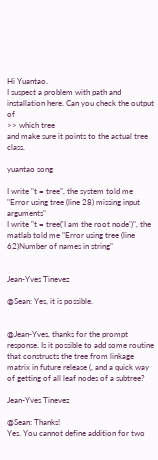Hi Yuantao.
I suspect a problem with path and installation here. Can you check the output of
>> which tree
and make sure it points to the actual tree class.

yuantao song

I write "t = tree", the system told me "Error using tree (line 28) missing input arguments"
I write "t = tree('I am the root node')", the matlab told me "Error using tree (line 62)Number of names in string"


Jean-Yves Tinevez

@Sean: Yes, it is possible.


@Jean-Yves, thanks for the prompt response. Is it possible to add some routine that constructs the tree from linkage matrix in future release (, and a quick way of getting of all leaf nodes of a subtree?

Jean-Yves Tinevez

@Sean: Thanks!
Yes. You cannot define addition for two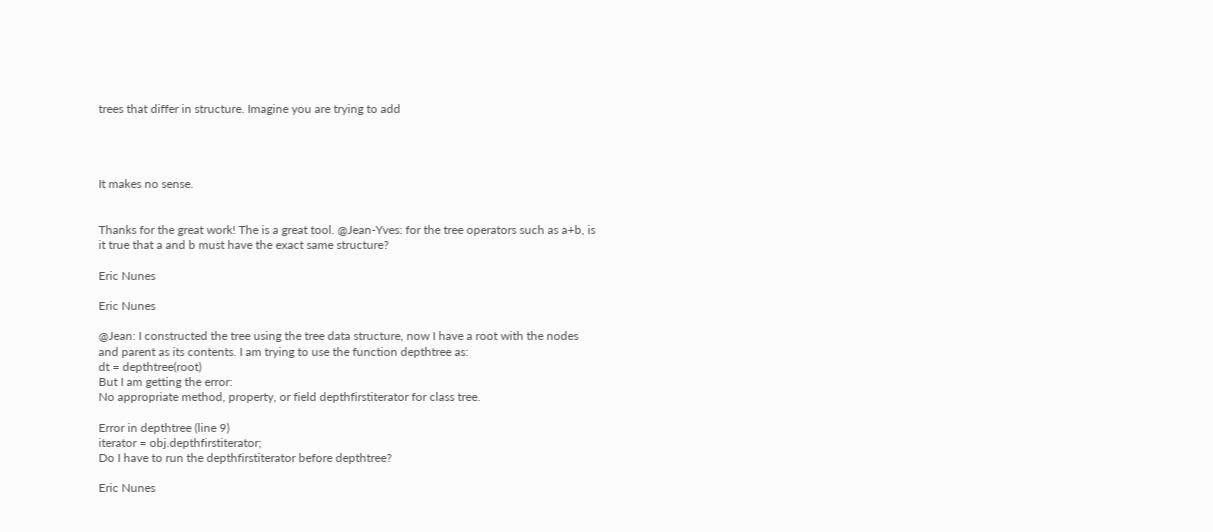trees that differ in structure. Imagine you are trying to add




It makes no sense.


Thanks for the great work! The is a great tool. @Jean-Yves: for the tree operators such as a+b, is it true that a and b must have the exact same structure?

Eric Nunes

Eric Nunes

@Jean: I constructed the tree using the tree data structure, now I have a root with the nodes and parent as its contents. I am trying to use the function depthtree as:
dt = depthtree(root)
But I am getting the error:
No appropriate method, property, or field depthfirstiterator for class tree.

Error in depthtree (line 9)
iterator = obj.depthfirstiterator;
Do I have to run the depthfirstiterator before depthtree?

Eric Nunes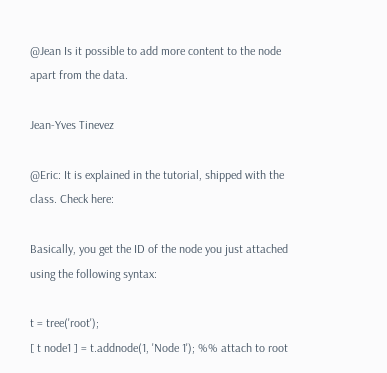@Jean Is it possible to add more content to the node apart from the data.

Jean-Yves Tinevez

@Eric: It is explained in the tutorial, shipped with the class. Check here:

Basically, you get the ID of the node you just attached using the following syntax:

t = tree('root');
[ t node1 ] = t.addnode(1, 'Node 1'); %% attach to root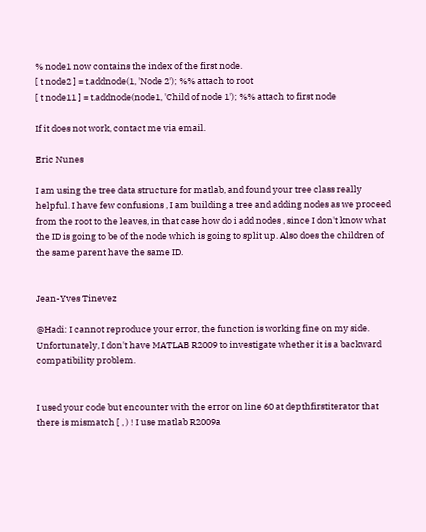% node1 now contains the index of the first node.
[ t node2 ] = t.addnode(1, 'Node 2'); %% attach to root
[ t node11 ] = t.addnode(node1, 'Child of node 1'); %% attach to first node

If it does not work, contact me via email.

Eric Nunes

I am using the tree data structure for matlab, and found your tree class really helpful. I have few confusions , I am building a tree and adding nodes as we proceed from the root to the leaves, in that case how do i add nodes , since I don't know what the ID is going to be of the node which is going to split up. Also does the children of the same parent have the same ID.


Jean-Yves Tinevez

@Hadi: I cannot reproduce your error, the function is working fine on my side. Unfortunately, I don't have MATLAB R2009 to investigate whether it is a backward compatibility problem.


I used your code but encounter with the error on line 60 at depthfirstiterator that there is mismatch [ , ) ! I use matlab R2009a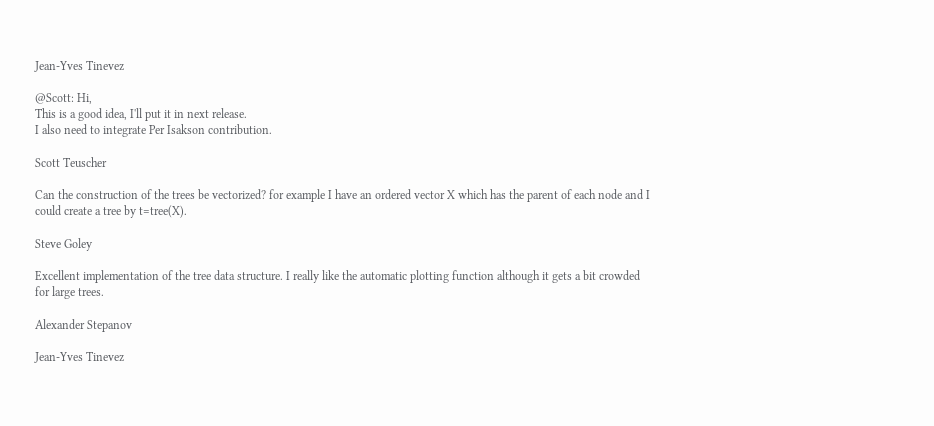Jean-Yves Tinevez

@Scott: Hi,
This is a good idea, I'll put it in next release.
I also need to integrate Per Isakson contribution.

Scott Teuscher

Can the construction of the trees be vectorized? for example I have an ordered vector X which has the parent of each node and I could create a tree by t=tree(X).

Steve Goley

Excellent implementation of the tree data structure. I really like the automatic plotting function although it gets a bit crowded for large trees.

Alexander Stepanov

Jean-Yves Tinevez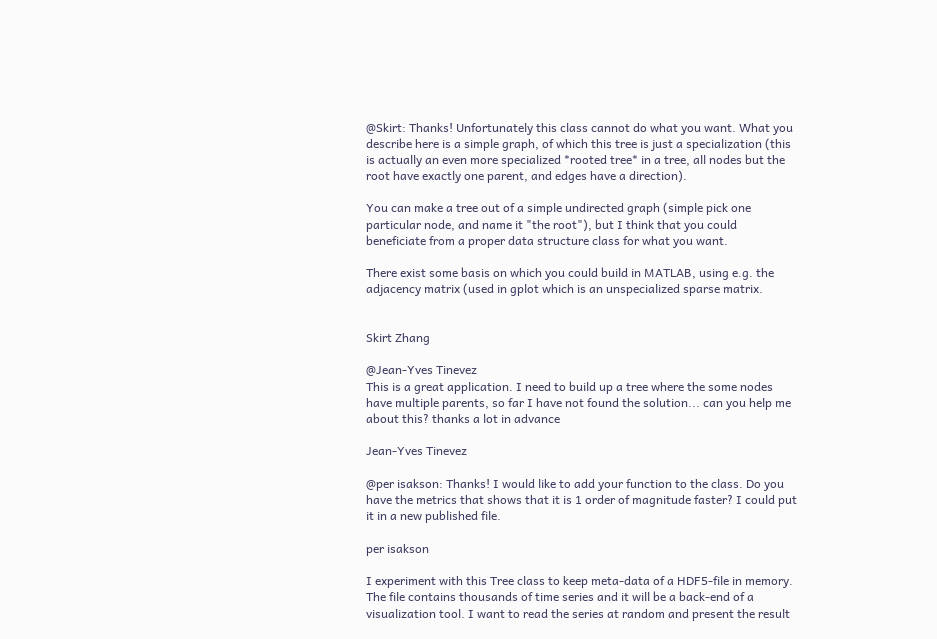@Skirt: Thanks! Unfortunately this class cannot do what you want. What you describe here is a simple graph, of which this tree is just a specialization (this is actually an even more specialized *rooted tree* in a tree, all nodes but the root have exactly one parent, and edges have a direction).

You can make a tree out of a simple undirected graph (simple pick one particular node, and name it "the root"), but I think that you could beneficiate from a proper data structure class for what you want.

There exist some basis on which you could build in MATLAB, using e.g. the adjacency matrix (used in gplot which is an unspecialized sparse matrix.


Skirt Zhang

@Jean-Yves Tinevez
This is a great application. I need to build up a tree where the some nodes have multiple parents, so far I have not found the solution... can you help me about this? thanks a lot in advance

Jean-Yves Tinevez

@per isakson: Thanks! I would like to add your function to the class. Do you have the metrics that shows that it is 1 order of magnitude faster? I could put it in a new published file.

per isakson

I experiment with this Tree class to keep meta-data of a HDF5-file in memory. The file contains thousands of time series and it will be a back-end of a visualization tool. I want to read the series at random and present the result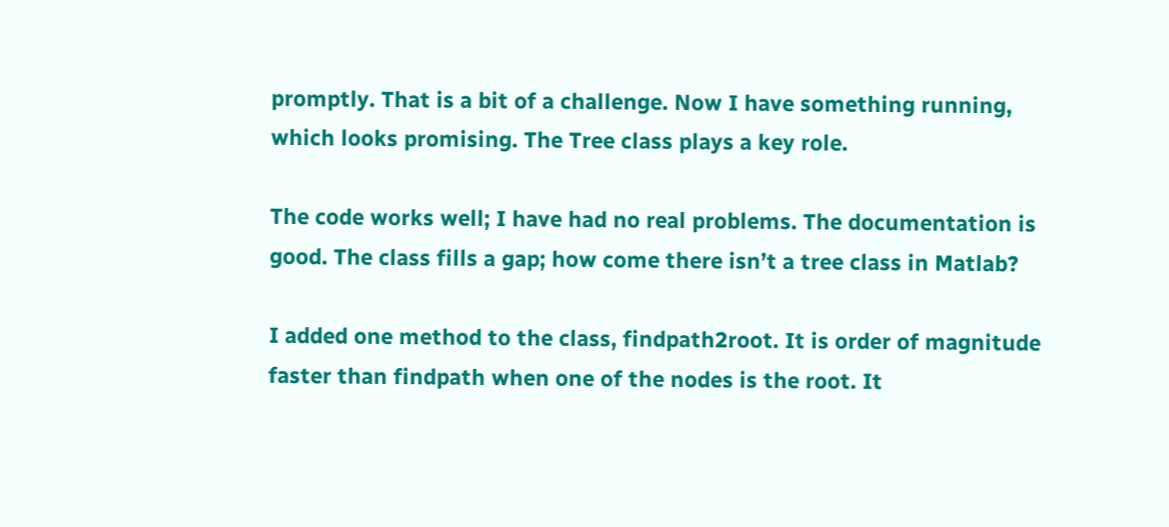promptly. That is a bit of a challenge. Now I have something running, which looks promising. The Tree class plays a key role.

The code works well; I have had no real problems. The documentation is good. The class fills a gap; how come there isn’t a tree class in Matlab?

I added one method to the class, findpath2root. It is order of magnitude faster than findpath when one of the nodes is the root. It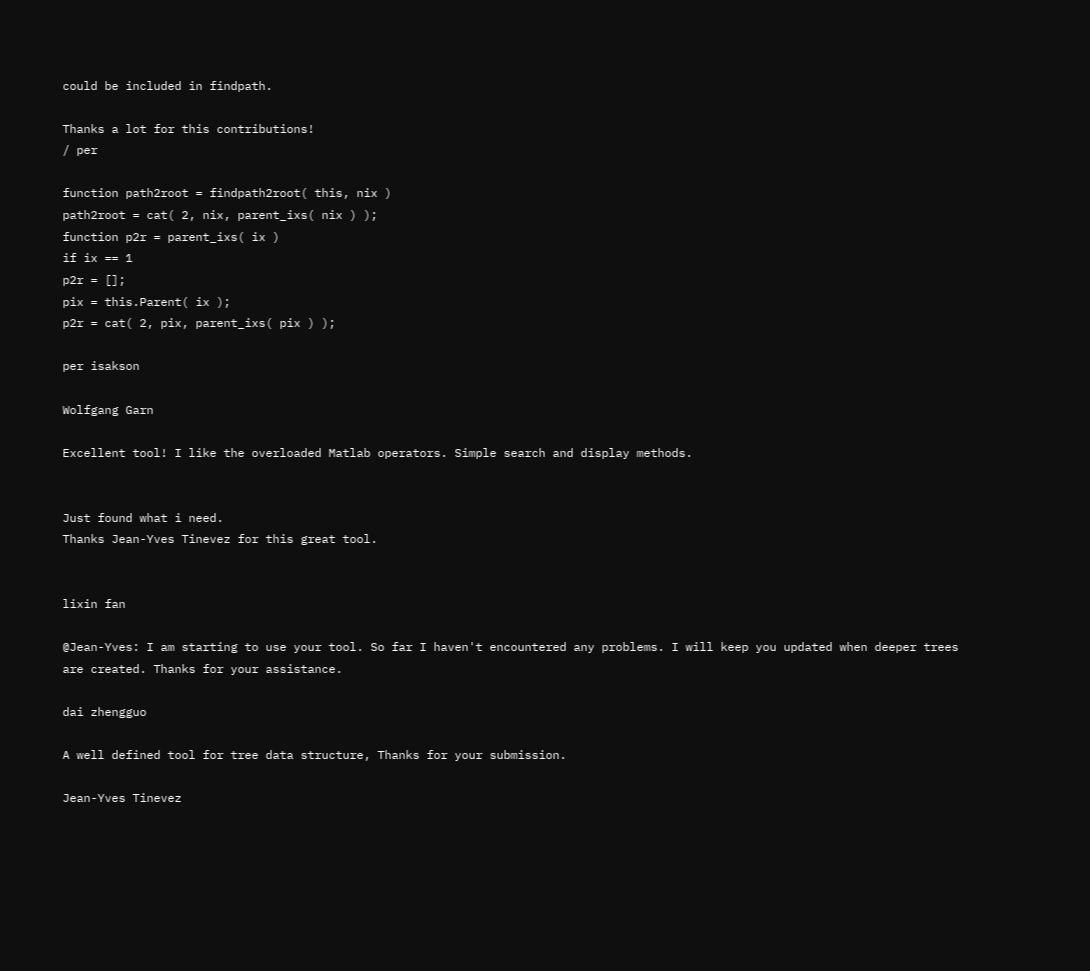could be included in findpath.

Thanks a lot for this contributions!
/ per

function path2root = findpath2root( this, nix )
path2root = cat( 2, nix, parent_ixs( nix ) );
function p2r = parent_ixs( ix )
if ix == 1
p2r = [];
pix = this.Parent( ix );
p2r = cat( 2, pix, parent_ixs( pix ) );

per isakson

Wolfgang Garn

Excellent tool! I like the overloaded Matlab operators. Simple search and display methods.


Just found what i need.
Thanks Jean-Yves Tinevez for this great tool.


lixin fan

@Jean-Yves: I am starting to use your tool. So far I haven't encountered any problems. I will keep you updated when deeper trees are created. Thanks for your assistance.

dai zhengguo

A well defined tool for tree data structure, Thanks for your submission.

Jean-Yves Tinevez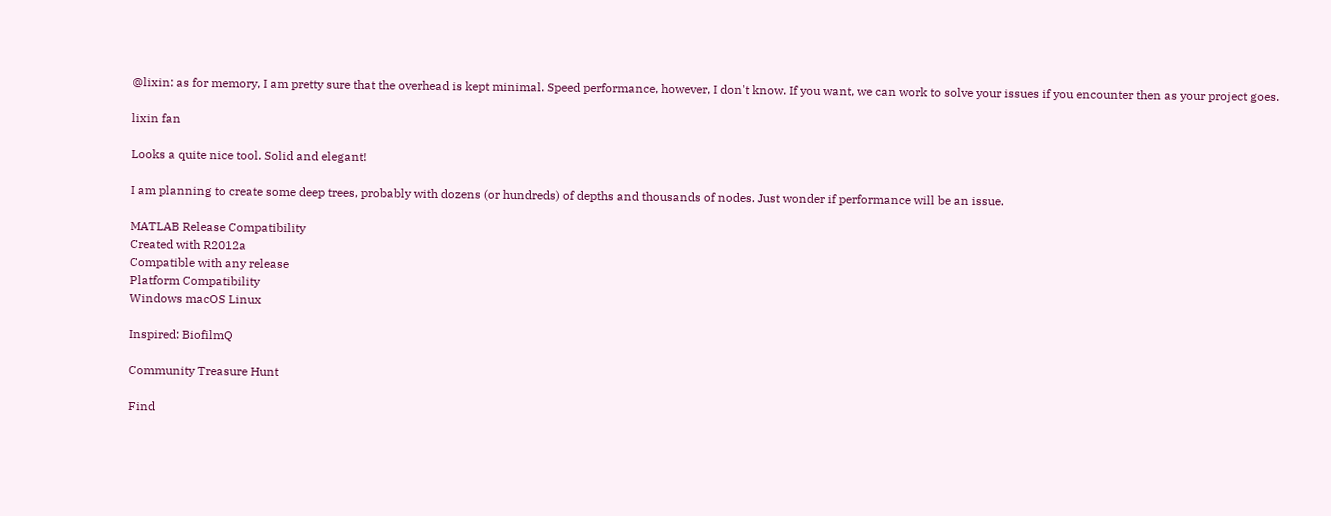@lixin: as for memory, I am pretty sure that the overhead is kept minimal. Speed performance, however, I don't know. If you want, we can work to solve your issues if you encounter then as your project goes.

lixin fan

Looks a quite nice tool. Solid and elegant!

I am planning to create some deep trees, probably with dozens (or hundreds) of depths and thousands of nodes. Just wonder if performance will be an issue.

MATLAB Release Compatibility
Created with R2012a
Compatible with any release
Platform Compatibility
Windows macOS Linux

Inspired: BiofilmQ

Community Treasure Hunt

Find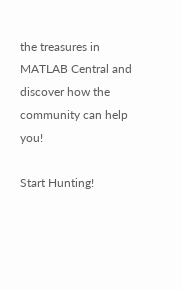the treasures in MATLAB Central and discover how the community can help you!

Start Hunting!